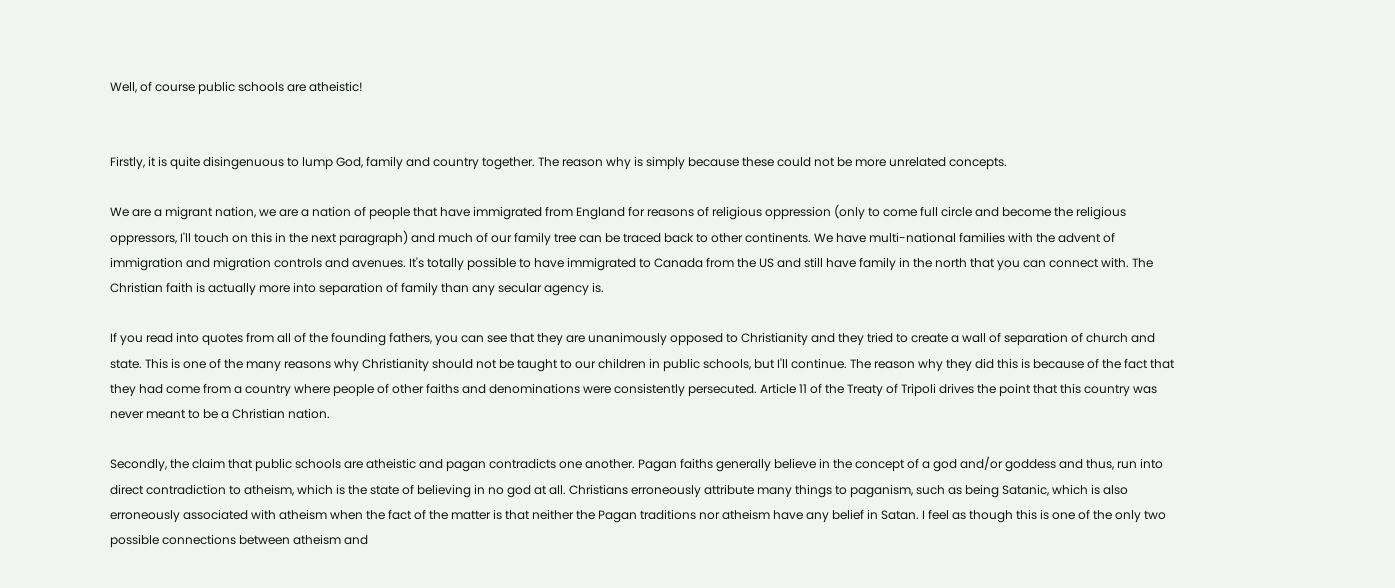Well, of course public schools are atheistic!


Firstly, it is quite disingenuous to lump God, family and country together. The reason why is simply because these could not be more unrelated concepts.

We are a migrant nation, we are a nation of people that have immigrated from England for reasons of religious oppression (only to come full circle and become the religious oppressors, I'll touch on this in the next paragraph) and much of our family tree can be traced back to other continents. We have multi-national families with the advent of immigration and migration controls and avenues. It's totally possible to have immigrated to Canada from the US and still have family in the north that you can connect with. The Christian faith is actually more into separation of family than any secular agency is.

If you read into quotes from all of the founding fathers, you can see that they are unanimously opposed to Christianity and they tried to create a wall of separation of church and state. This is one of the many reasons why Christianity should not be taught to our children in public schools, but I'll continue. The reason why they did this is because of the fact that they had come from a country where people of other faiths and denominations were consistently persecuted. Article 11 of the Treaty of Tripoli drives the point that this country was never meant to be a Christian nation.

Secondly, the claim that public schools are atheistic and pagan contradicts one another. Pagan faiths generally believe in the concept of a god and/or goddess and thus, run into direct contradiction to atheism, which is the state of believing in no god at all. Christians erroneously attribute many things to paganism, such as being Satanic, which is also erroneously associated with atheism when the fact of the matter is that neither the Pagan traditions nor atheism have any belief in Satan. I feel as though this is one of the only two possible connections between atheism and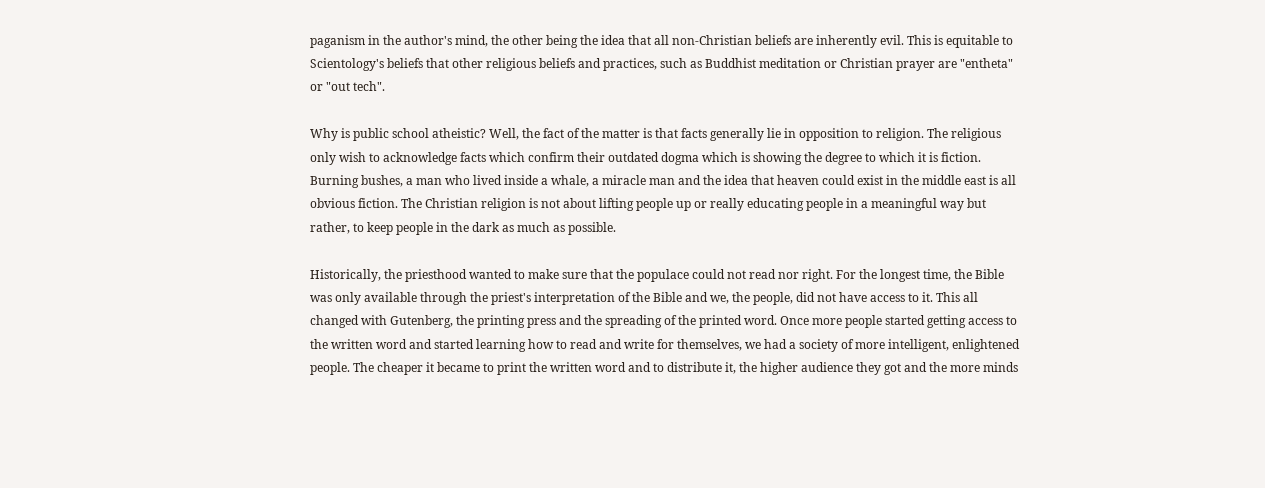paganism in the author's mind, the other being the idea that all non-Christian beliefs are inherently evil. This is equitable to Scientology's beliefs that other religious beliefs and practices, such as Buddhist meditation or Christian prayer are "entheta" or "out tech".

Why is public school atheistic? Well, the fact of the matter is that facts generally lie in opposition to religion. The religious only wish to acknowledge facts which confirm their outdated dogma which is showing the degree to which it is fiction. Burning bushes, a man who lived inside a whale, a miracle man and the idea that heaven could exist in the middle east is all obvious fiction. The Christian religion is not about lifting people up or really educating people in a meaningful way but rather, to keep people in the dark as much as possible.

Historically, the priesthood wanted to make sure that the populace could not read nor right. For the longest time, the Bible was only available through the priest's interpretation of the Bible and we, the people, did not have access to it. This all changed with Gutenberg, the printing press and the spreading of the printed word. Once more people started getting access to the written word and started learning how to read and write for themselves, we had a society of more intelligent, enlightened people. The cheaper it became to print the written word and to distribute it, the higher audience they got and the more minds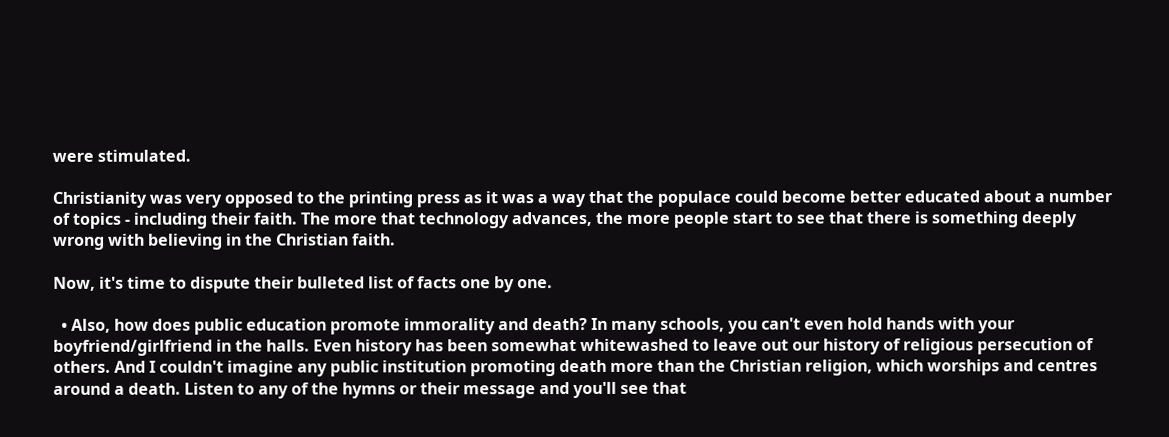were stimulated.

Christianity was very opposed to the printing press as it was a way that the populace could become better educated about a number of topics - including their faith. The more that technology advances, the more people start to see that there is something deeply wrong with believing in the Christian faith.

Now, it's time to dispute their bulleted list of facts one by one.

  • Also, how does public education promote immorality and death? In many schools, you can't even hold hands with your boyfriend/girlfriend in the halls. Even history has been somewhat whitewashed to leave out our history of religious persecution of others. And I couldn't imagine any public institution promoting death more than the Christian religion, which worships and centres around a death. Listen to any of the hymns or their message and you'll see that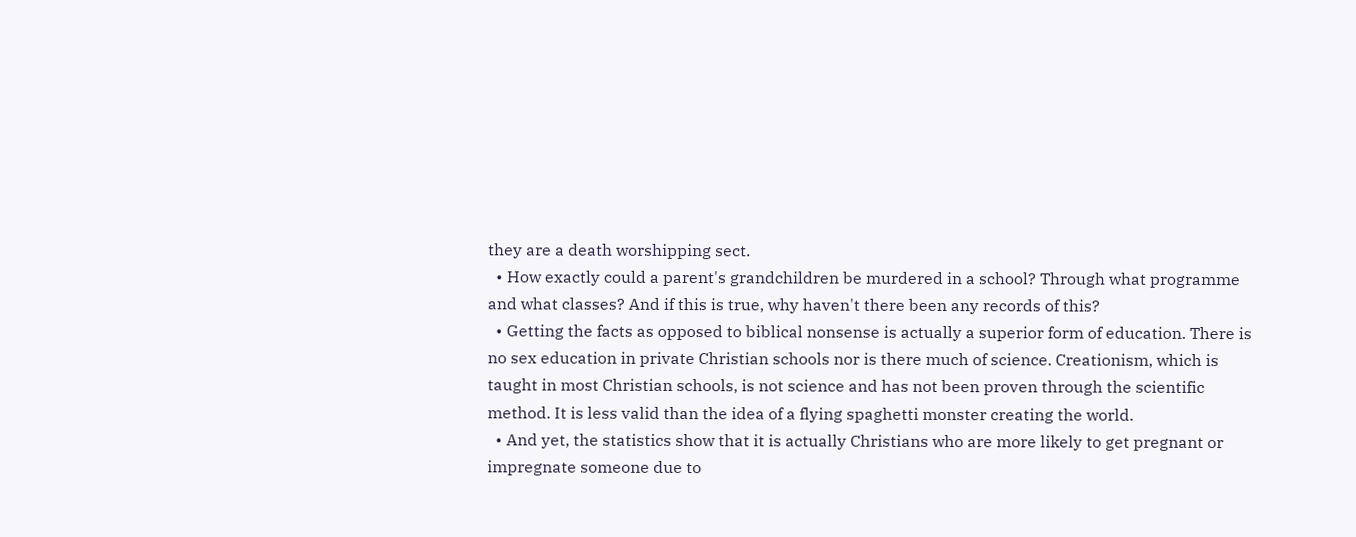they are a death worshipping sect.
  • How exactly could a parent's grandchildren be murdered in a school? Through what programme and what classes? And if this is true, why haven't there been any records of this?
  • Getting the facts as opposed to biblical nonsense is actually a superior form of education. There is no sex education in private Christian schools nor is there much of science. Creationism, which is taught in most Christian schools, is not science and has not been proven through the scientific method. It is less valid than the idea of a flying spaghetti monster creating the world.
  • And yet, the statistics show that it is actually Christians who are more likely to get pregnant or impregnate someone due to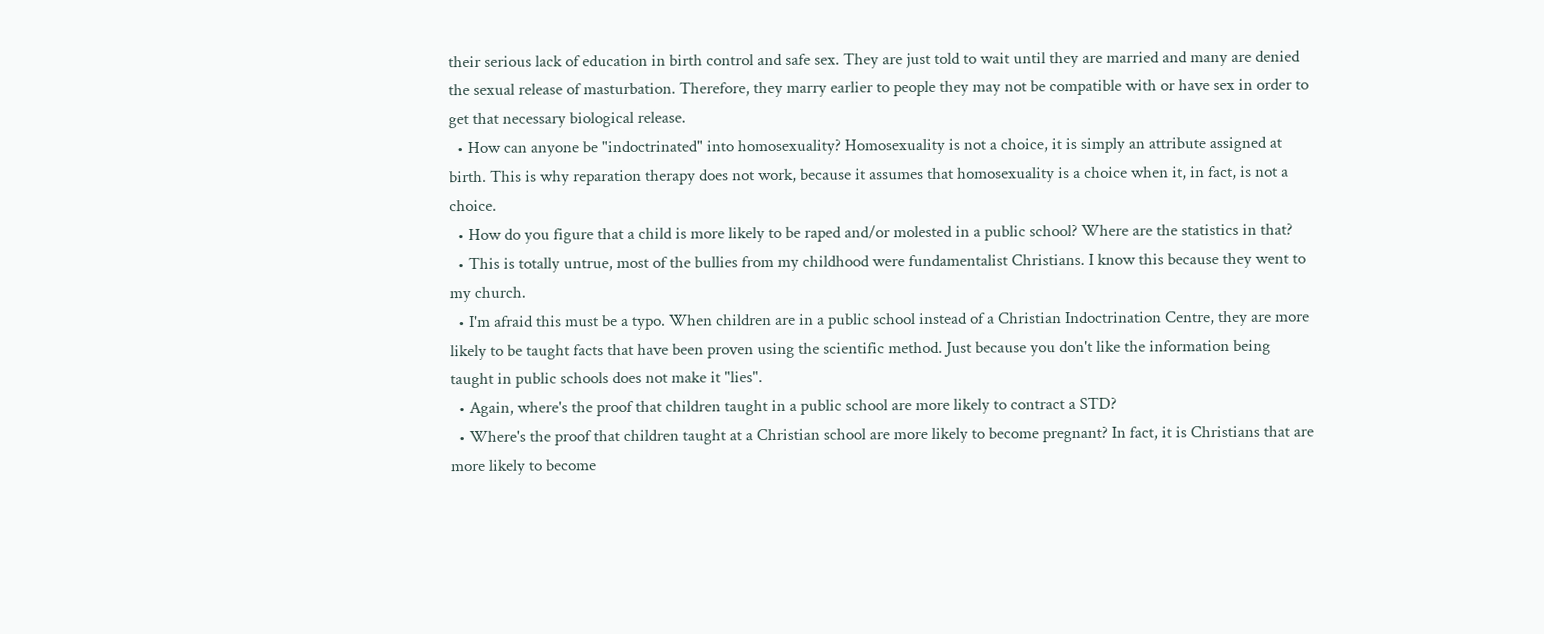their serious lack of education in birth control and safe sex. They are just told to wait until they are married and many are denied the sexual release of masturbation. Therefore, they marry earlier to people they may not be compatible with or have sex in order to get that necessary biological release.
  • How can anyone be "indoctrinated" into homosexuality? Homosexuality is not a choice, it is simply an attribute assigned at birth. This is why reparation therapy does not work, because it assumes that homosexuality is a choice when it, in fact, is not a choice.
  • How do you figure that a child is more likely to be raped and/or molested in a public school? Where are the statistics in that?
  • This is totally untrue, most of the bullies from my childhood were fundamentalist Christians. I know this because they went to my church.
  • I'm afraid this must be a typo. When children are in a public school instead of a Christian Indoctrination Centre, they are more likely to be taught facts that have been proven using the scientific method. Just because you don't like the information being taught in public schools does not make it "lies".
  • Again, where's the proof that children taught in a public school are more likely to contract a STD?
  • Where's the proof that children taught at a Christian school are more likely to become pregnant? In fact, it is Christians that are more likely to become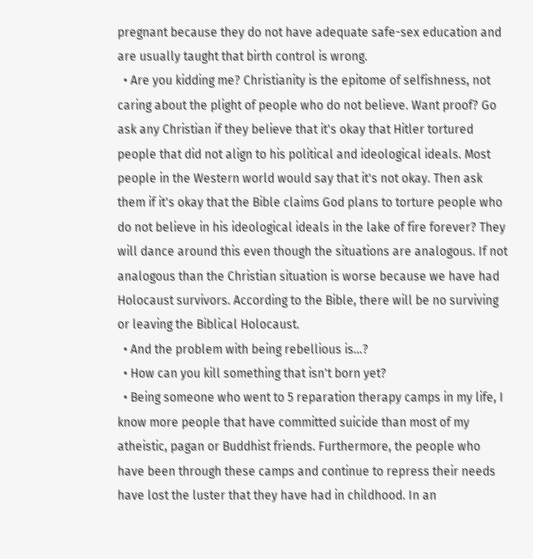pregnant because they do not have adequate safe-sex education and are usually taught that birth control is wrong.
  • Are you kidding me? Christianity is the epitome of selfishness, not caring about the plight of people who do not believe. Want proof? Go ask any Christian if they believe that it's okay that Hitler tortured people that did not align to his political and ideological ideals. Most people in the Western world would say that it's not okay. Then ask them if it's okay that the Bible claims God plans to torture people who do not believe in his ideological ideals in the lake of fire forever? They will dance around this even though the situations are analogous. If not analogous than the Christian situation is worse because we have had Holocaust survivors. According to the Bible, there will be no surviving or leaving the Biblical Holocaust.
  • And the problem with being rebellious is...?
  • How can you kill something that isn't born yet?
  • Being someone who went to 5 reparation therapy camps in my life, I know more people that have committed suicide than most of my atheistic, pagan or Buddhist friends. Furthermore, the people who have been through these camps and continue to repress their needs have lost the luster that they have had in childhood. In an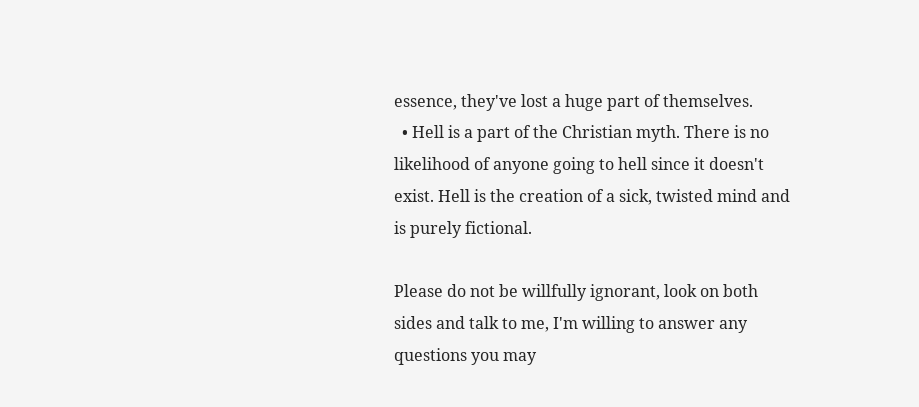essence, they've lost a huge part of themselves.
  • Hell is a part of the Christian myth. There is no likelihood of anyone going to hell since it doesn't exist. Hell is the creation of a sick, twisted mind and is purely fictional.

Please do not be willfully ignorant, look on both sides and talk to me, I'm willing to answer any questions you may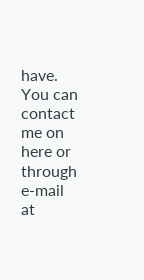have. You can contact me on here or through e-mail at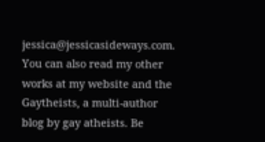jessica@jessicasideways.com. You can also read my other works at my website and the Gaytheists, a multi-author blog by gay atheists. Be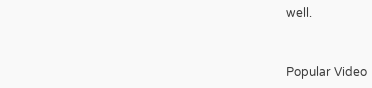well.


Popular Video